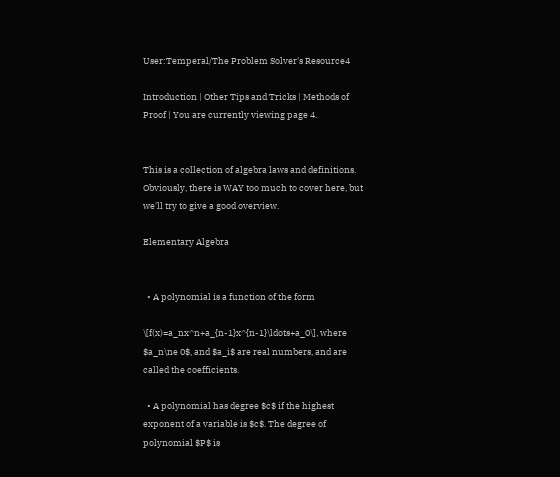User:Temperal/The Problem Solver's Resource4

Introduction | Other Tips and Tricks | Methods of Proof | You are currently viewing page 4.


This is a collection of algebra laws and definitions. Obviously, there is WAY too much to cover here, but we'll try to give a good overview.

Elementary Algebra


  • A polynomial is a function of the form

\[f(x)=a_nx^n+a_{n-1}x^{n-1}\ldots+a_0\], where $a_n\ne 0$, and $a_i$ are real numbers, and are called the coefficients.

  • A polynomial has degree $c$ if the highest exponent of a variable is $c$. The degree of polynomial $P$ is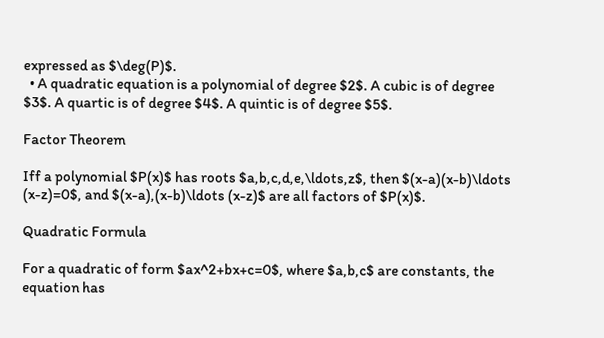expressed as $\deg(P)$.
  • A quadratic equation is a polynomial of degree $2$. A cubic is of degree $3$. A quartic is of degree $4$. A quintic is of degree $5$.

Factor Theorem

Iff a polynomial $P(x)$ has roots $a,b,c,d,e,\ldots,z$, then $(x-a)(x-b)\ldots (x-z)=0$, and $(x-a),(x-b)\ldots (x-z)$ are all factors of $P(x)$.

Quadratic Formula

For a quadratic of form $ax^2+bx+c=0$, where $a,b,c$ are constants, the equation has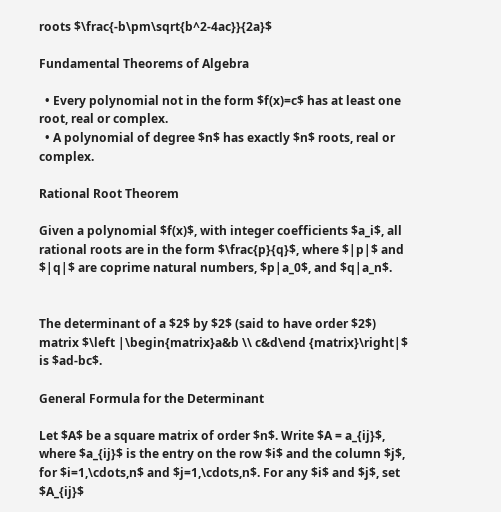roots $\frac{-b\pm\sqrt{b^2-4ac}}{2a}$

Fundamental Theorems of Algebra

  • Every polynomial not in the form $f(x)=c$ has at least one root, real or complex.
  • A polynomial of degree $n$ has exactly $n$ roots, real or complex.

Rational Root Theorem

Given a polynomial $f(x)$, with integer coefficients $a_i$, all rational roots are in the form $\frac{p}{q}$, where $|p|$ and $|q|$ are coprime natural numbers, $p|a_0$, and $q|a_n$.


The determinant of a $2$ by $2$ (said to have order $2$) matrix $\left |\begin{matrix}a&b \\ c&d\end {matrix}\right|$ is $ad-bc$.

General Formula for the Determinant

Let $A$ be a square matrix of order $n$. Write $A = a_{ij}$, where $a_{ij}$ is the entry on the row $i$ and the column $j$, for $i=1,\cdots,n$ and $j=1,\cdots,n$. For any $i$ and $j$, set $A_{ij}$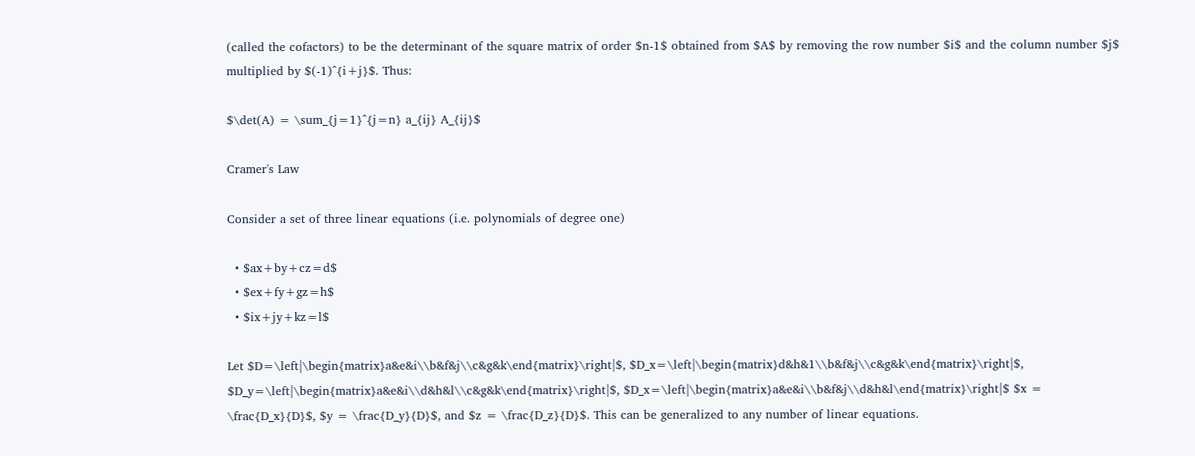(called the cofactors) to be the determinant of the square matrix of order $n-1$ obtained from $A$ by removing the row number $i$ and the column number $j$ multiplied by $(-1)^{i+j}$. Thus:

$\det(A) = \sum_{j=1}^{j=n} a_{ij} A_{ij}$

Cramer's Law

Consider a set of three linear equations (i.e. polynomials of degree one)

  • $ax+by+cz=d$
  • $ex+fy+gz=h$
  • $ix+jy+kz=l$

Let $D=\left|\begin{matrix}a&e&i\\b&f&j\\c&g&k\end{matrix}\right|$, $D_x=\left|\begin{matrix}d&h&1\\b&f&j\\c&g&k\end{matrix}\right|$, $D_y=\left|\begin{matrix}a&e&i\\d&h&l\\c&g&k\end{matrix}\right|$, $D_x=\left|\begin{matrix}a&e&i\\b&f&j\\d&h&l\end{matrix}\right|$ $x = \frac{D_x}{D}$, $y = \frac{D_y}{D}$, and $z = \frac{D_z}{D}$. This can be generalized to any number of linear equations.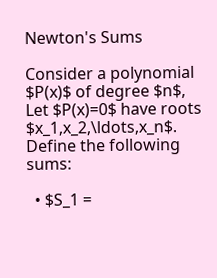Newton's Sums

Consider a polynomial $P(x)$ of degree $n$, Let $P(x)=0$ have roots $x_1,x_2,\ldots,x_n$. Define the following sums:

  • $S_1 =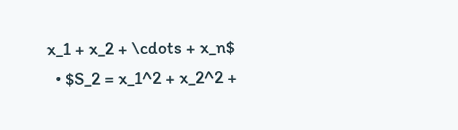x_1 + x_2 + \cdots + x_n$
  • $S_2 = x_1^2 + x_2^2 +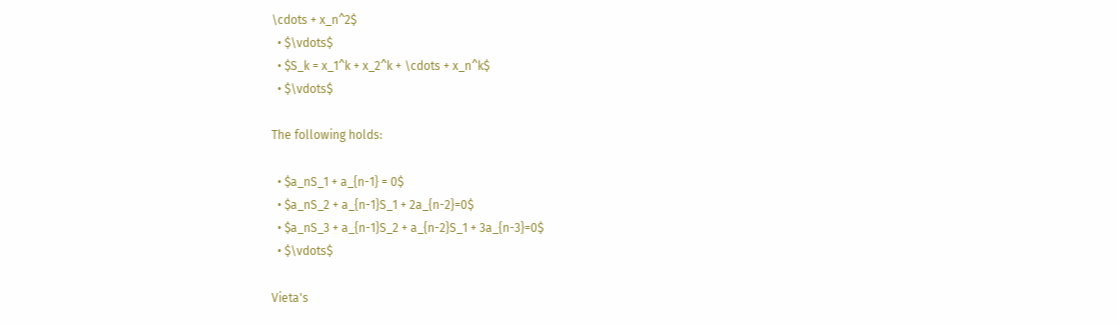\cdots + x_n^2$
  • $\vdots$
  • $S_k = x_1^k + x_2^k + \cdots + x_n^k$
  • $\vdots$

The following holds:

  • $a_nS_1 + a_{n-1} = 0$
  • $a_nS_2 + a_{n-1}S_1 + 2a_{n-2}=0$
  • $a_nS_3 + a_{n-1}S_2 + a_{n-2}S_1 + 3a_{n-3}=0$
  • $\vdots$

Vieta's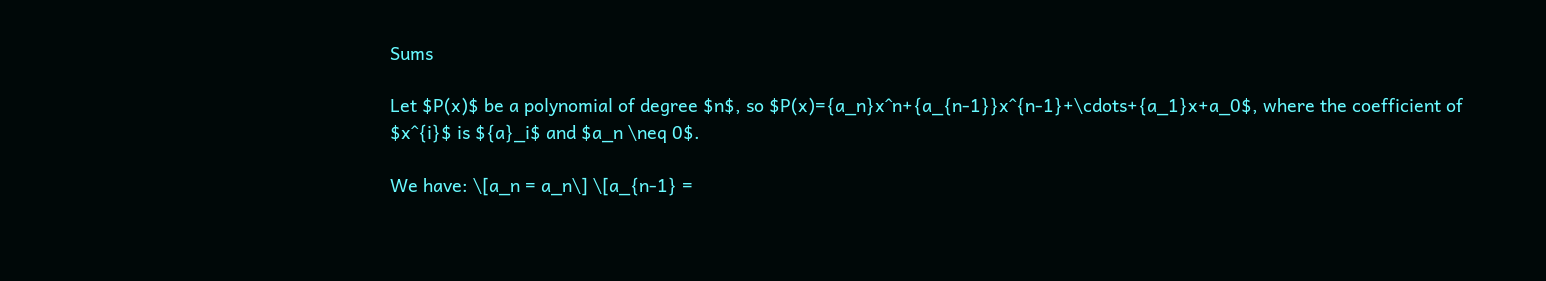Sums

Let $P(x)$ be a polynomial of degree $n$, so $P(x)={a_n}x^n+{a_{n-1}}x^{n-1}+\cdots+{a_1}x+a_0$, where the coefficient of $x^{i}$ is ${a}_i$ and $a_n \neq 0$.

We have: \[a_n = a_n\] \[a_{n-1} =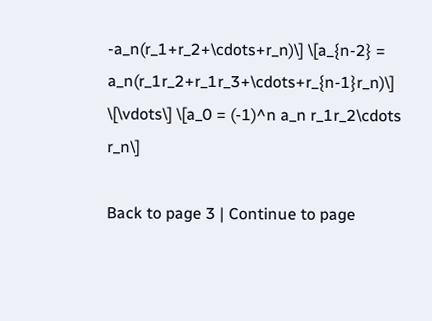-a_n(r_1+r_2+\cdots+r_n)\] \[a_{n-2} = a_n(r_1r_2+r_1r_3+\cdots+r_{n-1}r_n)\] \[\vdots\] \[a_0 = (-1)^n a_n r_1r_2\cdots r_n\]

Back to page 3 | Continue to page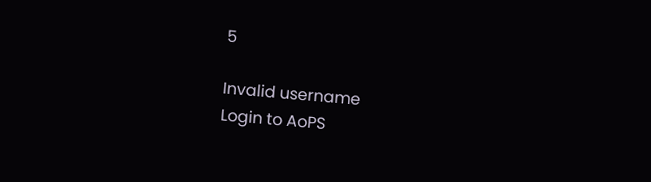5

Invalid username
Login to AoPS